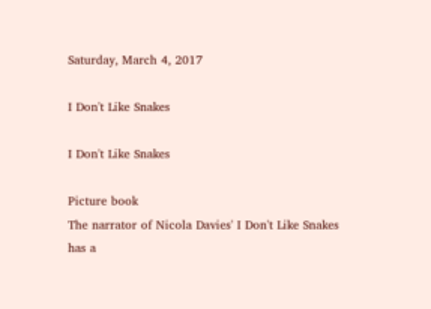Saturday, March 4, 2017

I Don't Like Snakes

I Don't Like Snakes

Picture book
The narrator of Nicola Davies' I Don't Like Snakes has a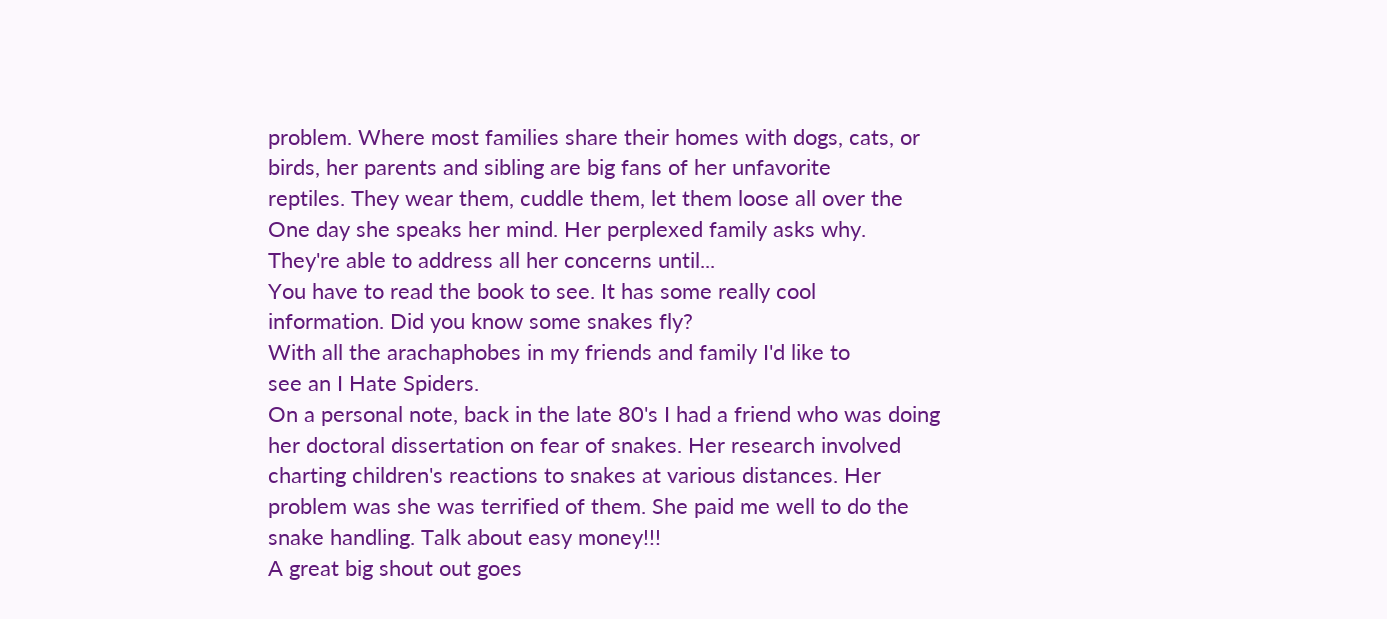problem. Where most families share their homes with dogs, cats, or
birds, her parents and sibling are big fans of her unfavorite
reptiles. They wear them, cuddle them, let them loose all over the
One day she speaks her mind. Her perplexed family asks why.
They're able to address all her concerns until...
You have to read the book to see. It has some really cool
information. Did you know some snakes fly?
With all the arachaphobes in my friends and family I'd like to
see an I Hate Spiders.
On a personal note, back in the late 80's I had a friend who was doing
her doctoral dissertation on fear of snakes. Her research involved
charting children's reactions to snakes at various distances. Her
problem was she was terrified of them. She paid me well to do the
snake handling. Talk about easy money!!!
A great big shout out goes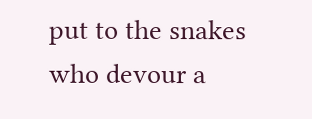put to the snakes who devour a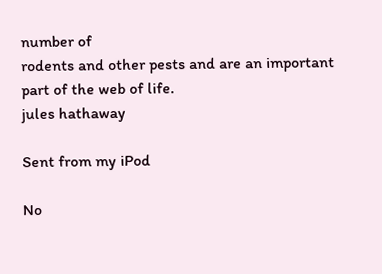number of
rodents and other pests and are an important part of the web of life.
jules hathaway

Sent from my iPod

No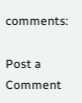comments:

Post a Comment